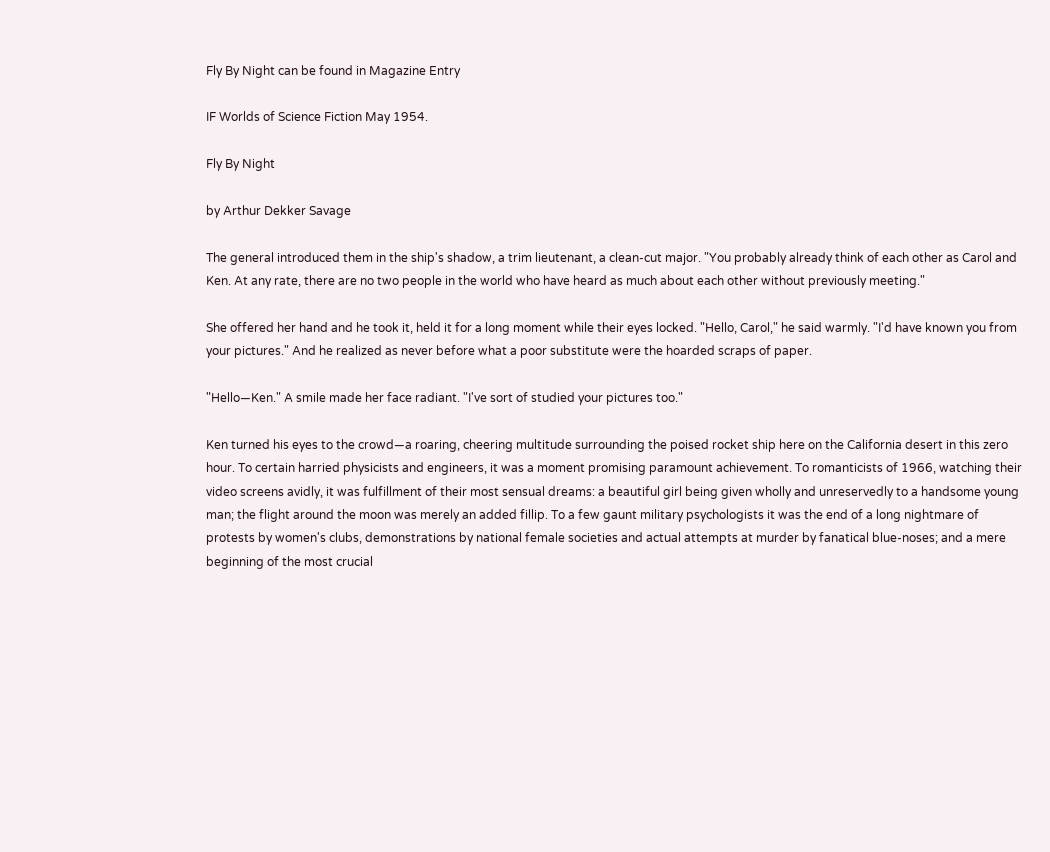Fly By Night can be found in Magazine Entry

IF Worlds of Science Fiction May 1954.

Fly By Night

by Arthur Dekker Savage

The general introduced them in the ship's shadow, a trim lieutenant, a clean-cut major. "You probably already think of each other as Carol and Ken. At any rate, there are no two people in the world who have heard as much about each other without previously meeting."

She offered her hand and he took it, held it for a long moment while their eyes locked. "Hello, Carol," he said warmly. "I'd have known you from your pictures." And he realized as never before what a poor substitute were the hoarded scraps of paper.

"Hello—Ken." A smile made her face radiant. "I've sort of studied your pictures too."

Ken turned his eyes to the crowd—a roaring, cheering multitude surrounding the poised rocket ship here on the California desert in this zero hour. To certain harried physicists and engineers, it was a moment promising paramount achievement. To romanticists of 1966, watching their video screens avidly, it was fulfillment of their most sensual dreams: a beautiful girl being given wholly and unreservedly to a handsome young man; the flight around the moon was merely an added fillip. To a few gaunt military psychologists it was the end of a long nightmare of protests by women's clubs, demonstrations by national female societies and actual attempts at murder by fanatical blue-noses; and a mere beginning of the most crucial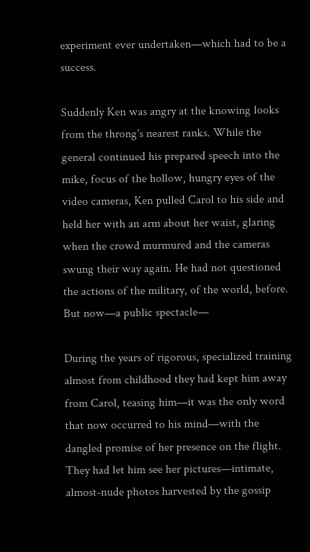experiment ever undertaken—which had to be a success.

Suddenly Ken was angry at the knowing looks from the throng's nearest ranks. While the general continued his prepared speech into the mike, focus of the hollow, hungry eyes of the video cameras, Ken pulled Carol to his side and held her with an arm about her waist, glaring when the crowd murmured and the cameras swung their way again. He had not questioned the actions of the military, of the world, before. But now—a public spectacle—

During the years of rigorous, specialized training almost from childhood they had kept him away from Carol, teasing him—it was the only word that now occurred to his mind—with the dangled promise of her presence on the flight. They had let him see her pictures—intimate, almost-nude photos harvested by the gossip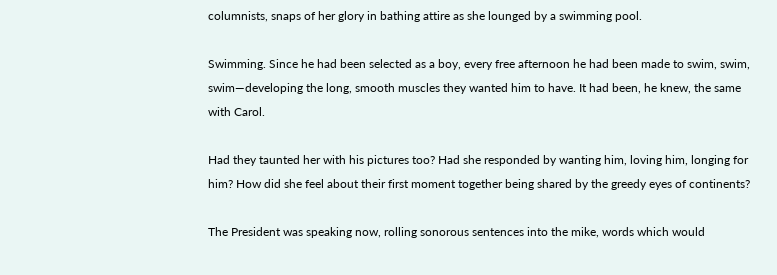columnists, snaps of her glory in bathing attire as she lounged by a swimming pool.

Swimming. Since he had been selected as a boy, every free afternoon he had been made to swim, swim, swim—developing the long, smooth muscles they wanted him to have. It had been, he knew, the same with Carol.

Had they taunted her with his pictures too? Had she responded by wanting him, loving him, longing for him? How did she feel about their first moment together being shared by the greedy eyes of continents?

The President was speaking now, rolling sonorous sentences into the mike, words which would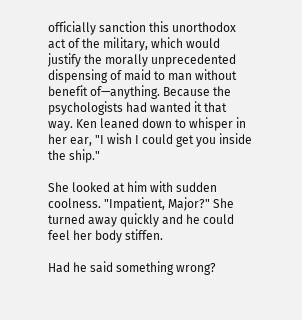officially sanction this unorthodox act of the military, which would justify the morally unprecedented dispensing of maid to man without benefit of—anything. Because the psychologists had wanted it that way. Ken leaned down to whisper in her ear, "I wish I could get you inside the ship."

She looked at him with sudden coolness. "Impatient, Major?" She turned away quickly and he could feel her body stiffen.

Had he said something wrong?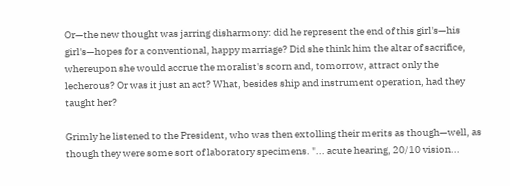Or—the new thought was jarring disharmony: did he represent the end of this girl's—his girl's—hopes for a conventional, happy marriage? Did she think him the altar of sacrifice, whereupon she would accrue the moralist's scorn and, tomorrow, attract only the lecherous? Or was it just an act? What, besides ship and instrument operation, had they taught her?

Grimly he listened to the President, who was then extolling their merits as though—well, as though they were some sort of laboratory specimens. "... acute hearing, 20/10 vision...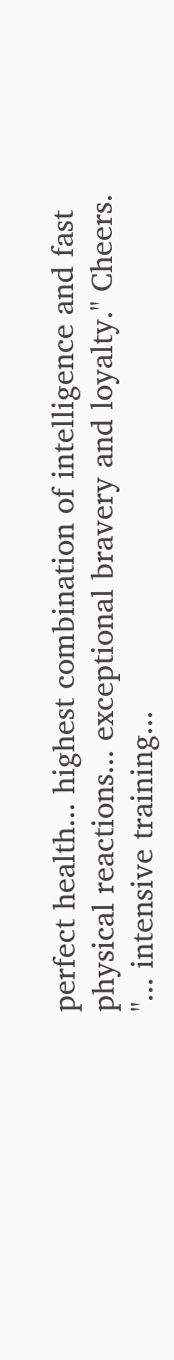perfect health... highest combination of intelligence and fast physical reactions... exceptional bravery and loyalty." Cheers. "... intensive training...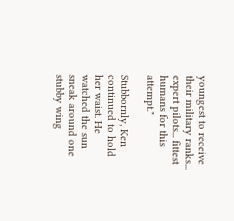youngest to receive their military ranks... expert pilots... fittest humans for this attempt."

Stubbornly, Ken continued to hold her waist. He watched the sun sneak around one stubby wing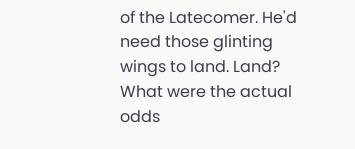of the Latecomer. He'd need those glinting wings to land. Land? What were the actual odds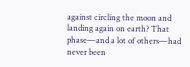against circling the moon and landing again on earth? That phase—and a lot of others—had never been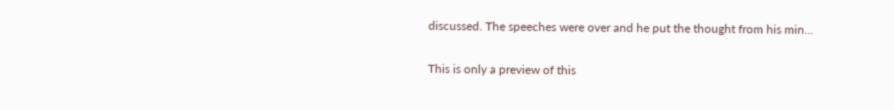discussed. The speeches were over and he put the thought from his min...

This is only a preview of this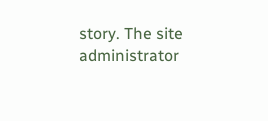story. The site administrator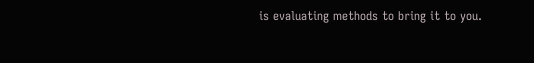is evaluating methods to bring it to you.